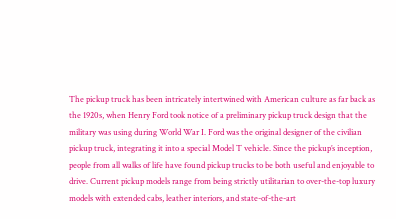The pickup truck has been intricately intertwined with American culture as far back as the 1920s, when Henry Ford took notice of a preliminary pickup truck design that the military was using during World War I. Ford was the original designer of the civilian pickup truck, integrating it into a special Model T vehicle. Since the pickup’s inception, people from all walks of life have found pickup trucks to be both useful and enjoyable to drive. Current pickup models range from being strictly utilitarian to over-the-top luxury models with extended cabs, leather interiors, and state-of-the-art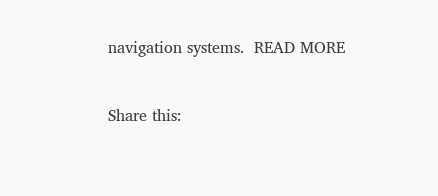navigation systems.  READ MORE


Share this: